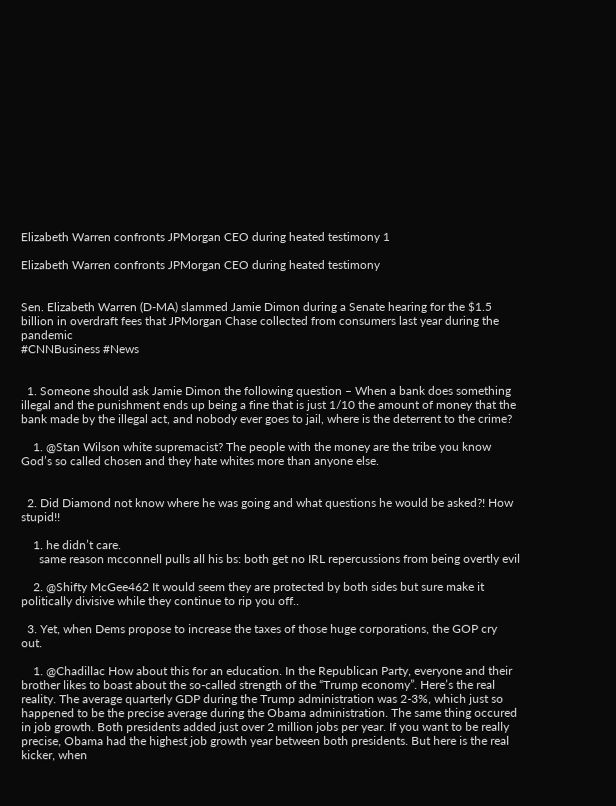Elizabeth Warren confronts JPMorgan CEO during heated testimony 1

Elizabeth Warren confronts JPMorgan CEO during heated testimony


Sen. Elizabeth Warren (D-MA) slammed Jamie Dimon during a Senate hearing for the $1.5 billion in overdraft fees that JPMorgan Chase collected from consumers last year during the pandemic
#CNNBusiness #News


  1. Someone should ask Jamie Dimon the following question – When a bank does something illegal and the punishment ends up being a fine that is just 1/10 the amount of money that the bank made by the illegal act, and nobody ever goes to jail, where is the deterrent to the crime?

    1. @Stan Wilson white supremacist? The people with the money are the tribe you know God’s so called chosen and they hate whites more than anyone else.


  2. Did Diamond not know where he was going and what questions he would be asked?! How stupid!!

    1. he didn’t care.
      same reason mcconnell pulls all his bs: both get no IRL repercussions from being overtly evil

    2. @Shifty McGee462 It would seem they are protected by both sides but sure make it politically divisive while they continue to rip you off..

  3. Yet, when Dems propose to increase the taxes of those huge corporations, the GOP cry out.

    1. @Chadillac How about this for an education. In the Republican Party, everyone and their brother likes to boast about the so-called strength of the “Trump economy”. Here’s the real reality. The average quarterly GDP during the Trump administration was 2-3%, which just so happened to be the precise average during the Obama administration. The same thing occured in job growth. Both presidents added just over 2 million jobs per year. If you want to be really precise, Obama had the highest job growth year between both presidents. But here is the real kicker, when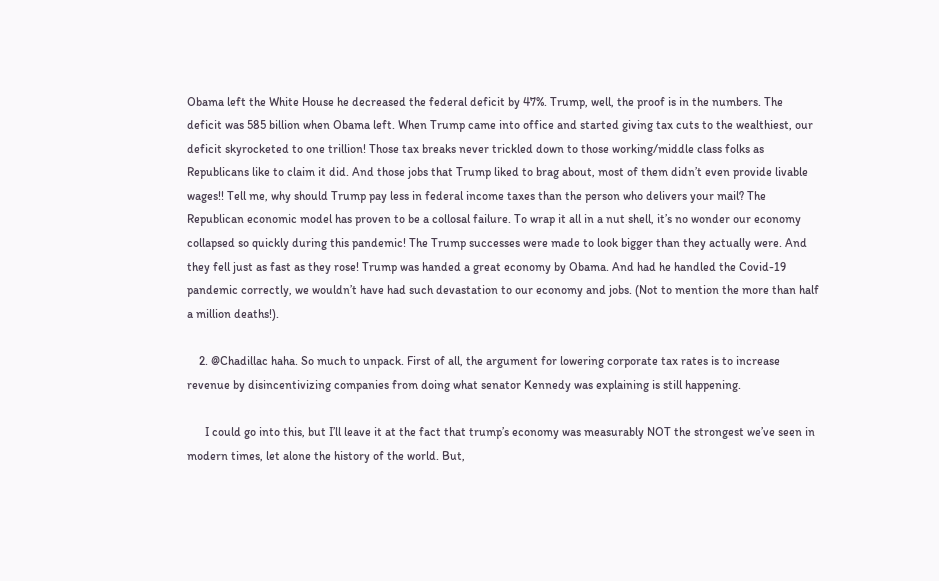Obama left the White House he decreased the federal deficit by 47%. Trump, well, the proof is in the numbers. The deficit was 585 billion when Obama left. When Trump came into office and started giving tax cuts to the wealthiest, our deficit skyrocketed to one trillion! Those tax breaks never trickled down to those working/middle class folks as Republicans like to claim it did. And those jobs that Trump liked to brag about, most of them didn’t even provide livable wages!! Tell me, why should Trump pay less in federal income taxes than the person who delivers your mail? The Republican economic model has proven to be a collosal failure. To wrap it all in a nut shell, it’s no wonder our economy collapsed so quickly during this pandemic! The Trump successes were made to look bigger than they actually were. And they fell just as fast as they rose! Trump was handed a great economy by Obama. And had he handled the Covid-19 pandemic correctly, we wouldn’t have had such devastation to our economy and jobs. (Not to mention the more than half a million deaths!).

    2. @Chadillac haha. So much to unpack. First of all, the argument for lowering corporate tax rates is to increase revenue by disincentivizing companies from doing what senator Kennedy was explaining is still happening.

      I could go into this, but I’ll leave it at the fact that trump’s economy was measurably NOT the strongest we’ve seen in modern times, let alone the history of the world. But,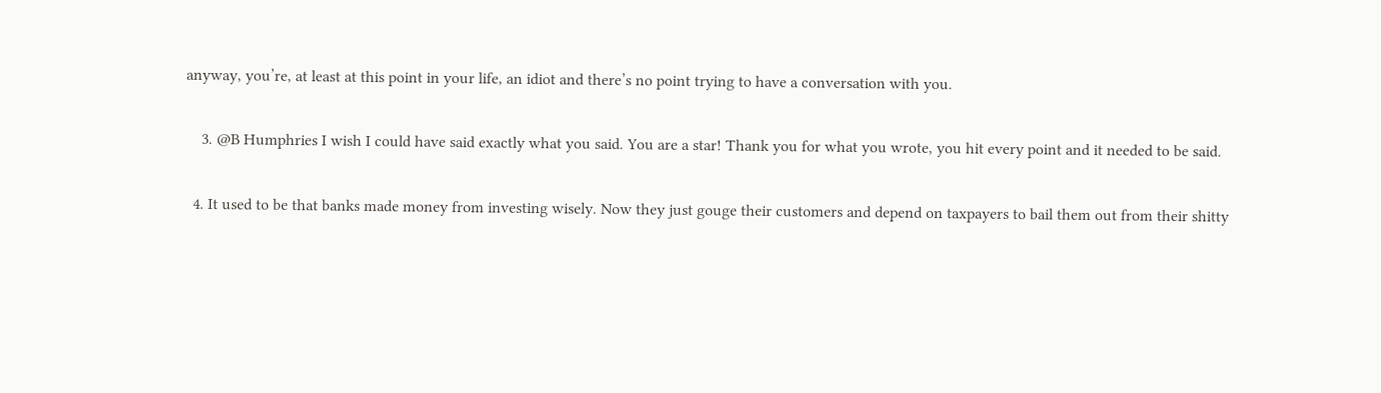anyway, you’re, at least at this point in your life, an idiot and there’s no point trying to have a conversation with you.

    3. @B Humphries I wish I could have said exactly what you said. You are a star! Thank you for what you wrote, you hit every point and it needed to be said.

  4. It used to be that banks made money from investing wisely. Now they just gouge their customers and depend on taxpayers to bail them out from their shitty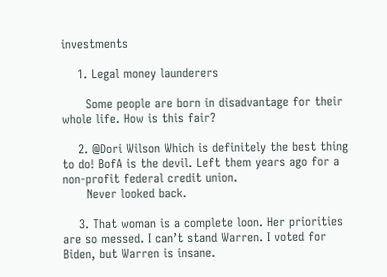investments

    1. Legal money launderers

      Some people are born in disadvantage for their whole life. How is this fair?

    2. @Dori Wilson Which is definitely the best thing to do! BofA is the devil. Left them years ago for a non-profit federal credit union.
      Never looked back.

    3. That woman is a complete loon. Her priorities are so messed. I can’t stand Warren. I voted for Biden, but Warren is insane.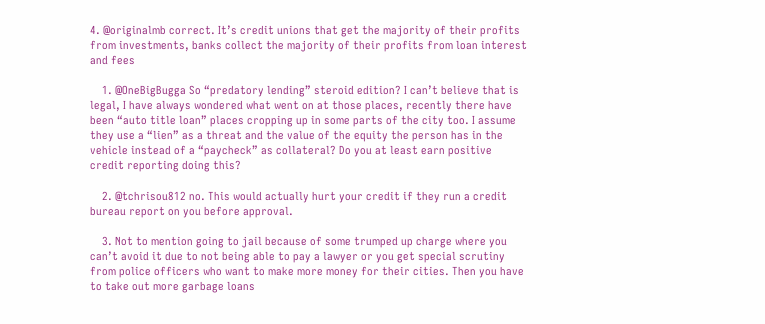4. @originalmb correct. It’s credit unions that get the majority of their profits from investments, banks collect the majority of their profits from loan interest and fees

    1. @OneBigBugga So “predatory lending” steroid edition? I can’t believe that is legal, I have always wondered what went on at those places, recently there have been “auto title loan” places cropping up in some parts of the city too. I assume they use a “lien” as a threat and the value of the equity the person has in the vehicle instead of a “paycheck” as collateral? Do you at least earn positive credit reporting doing this?

    2. @tchrisou812 no. This would actually hurt your credit if they run a credit bureau report on you before approval.

    3. Not to mention going to jail because of some trumped up charge where you can’t avoid it due to not being able to pay a lawyer or you get special scrutiny from police officers who want to make more money for their cities. Then you have to take out more garbage loans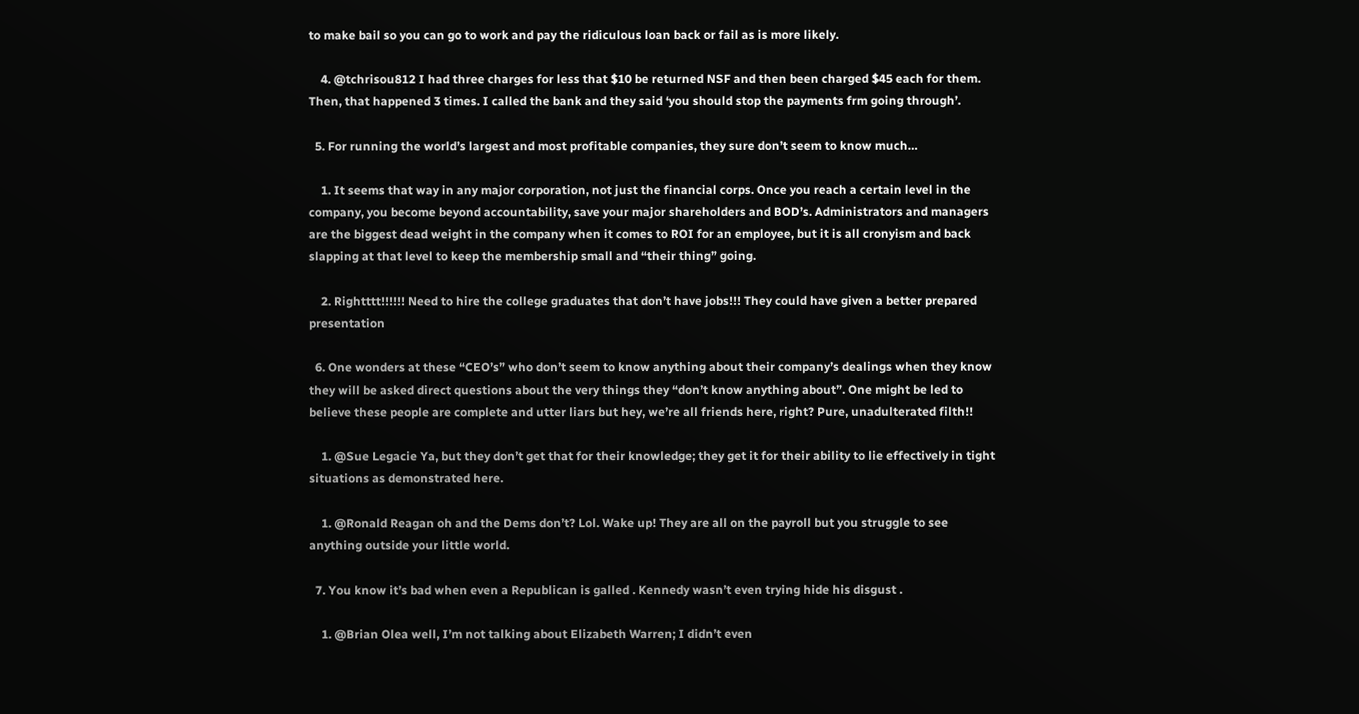to make bail so you can go to work and pay the ridiculous loan back or fail as is more likely.

    4. @tchrisou812 I had three charges for less that $10 be returned NSF and then been charged $45 each for them. Then, that happened 3 times. I called the bank and they said ‘you should stop the payments frm going through’.

  5. For running the world’s largest and most profitable companies, they sure don’t seem to know much…

    1. It seems that way in any major corporation, not just the financial corps. Once you reach a certain level in the company, you become beyond accountability, save your major shareholders and BOD’s. Administrators and managers are the biggest dead weight in the company when it comes to ROI for an employee, but it is all cronyism and back slapping at that level to keep the membership small and “their thing” going.

    2. Rightttt!!!!!! Need to hire the college graduates that don’t have jobs!!! They could have given a better prepared presentation

  6. One wonders at these “CEO’s” who don’t seem to know anything about their company’s dealings when they know they will be asked direct questions about the very things they “don’t know anything about”. One might be led to believe these people are complete and utter liars but hey, we’re all friends here, right? Pure, unadulterated filth!!

    1. @Sue Legacie Ya, but they don’t get that for their knowledge; they get it for their ability to lie effectively in tight situations as demonstrated here.

    1. @Ronald Reagan oh and the Dems don’t? Lol. Wake up! They are all on the payroll but you struggle to see anything outside your little world.

  7. You know it’s bad when even a Republican is galled . Kennedy wasn’t even trying hide his disgust .

    1. @Brian Olea well, I’m not talking about Elizabeth Warren; I didn’t even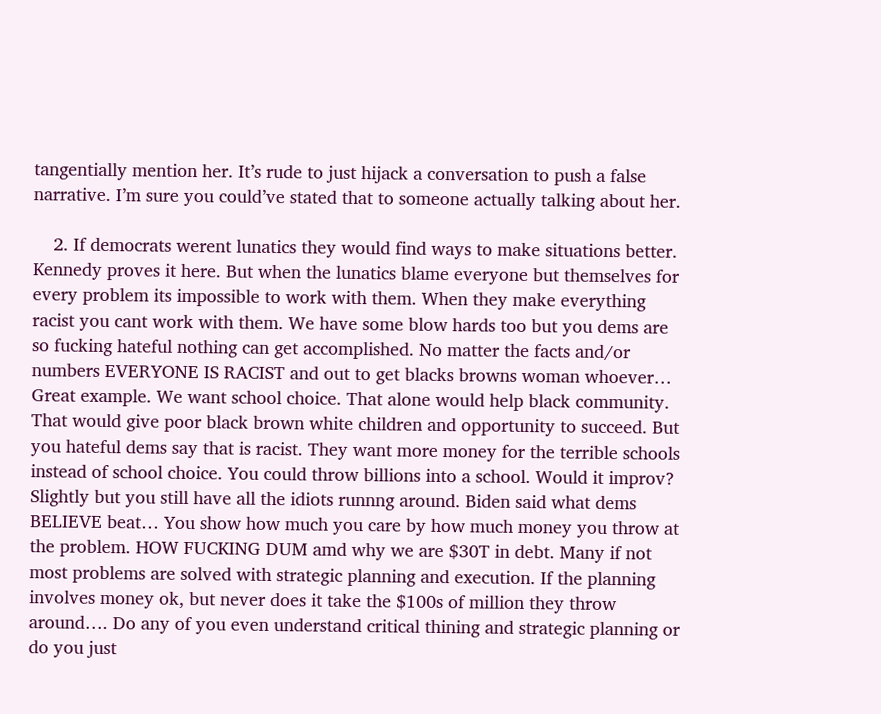tangentially mention her. It’s rude to just hijack a conversation to push a false narrative. I’m sure you could’ve stated that to someone actually talking about her.

    2. If democrats werent lunatics they would find ways to make situations better. Kennedy proves it here. But when the lunatics blame everyone but themselves for every problem its impossible to work with them. When they make everything racist you cant work with them. We have some blow hards too but you dems are so fucking hateful nothing can get accomplished. No matter the facts and/or numbers EVERYONE IS RACIST and out to get blacks browns woman whoever… Great example. We want school choice. That alone would help black community. That would give poor black brown white children and opportunity to succeed. But you hateful dems say that is racist. They want more money for the terrible schools instead of school choice. You could throw billions into a school. Would it improv? Slightly but you still have all the idiots runnng around. Biden said what dems BELIEVE beat… You show how much you care by how much money you throw at the problem. HOW FUCKING DUM amd why we are $30T in debt. Many if not most problems are solved with strategic planning and execution. If the planning involves money ok, but never does it take the $100s of million they throw around…. Do any of you even understand critical thining and strategic planning or do you just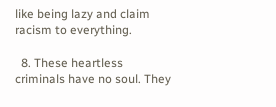like being lazy and claim racism to everything.

  8. These heartless criminals have no soul. They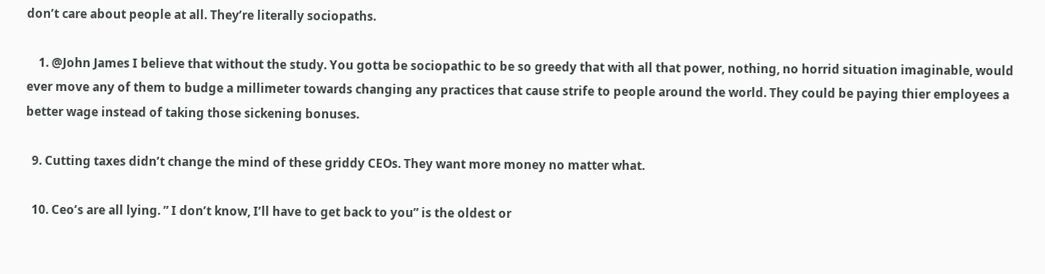don’t care about people at all. They’re literally sociopaths.

    1. @John James I believe that without the study. You gotta be sociopathic to be so greedy that with all that power, nothing, no horrid situation imaginable, would ever move any of them to budge a millimeter towards changing any practices that cause strife to people around the world. They could be paying thier employees a better wage instead of taking those sickening bonuses.

  9. Cutting taxes didn’t change the mind of these griddy CEOs. They want more money no matter what.

  10. Ceo’s are all lying. ” I don’t know, I’ll have to get back to you” is the oldest or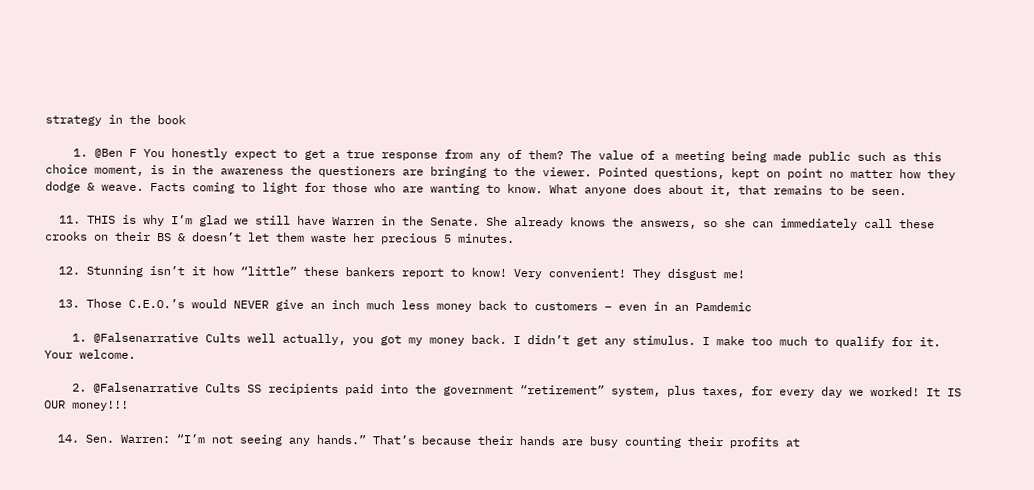strategy in the book

    1. @Ben F You honestly expect to get a true response from any of them? The value of a meeting being made public such as this choice moment, is in the awareness the questioners are bringing to the viewer. Pointed questions, kept on point no matter how they dodge & weave. Facts coming to light for those who are wanting to know. What anyone does about it, that remains to be seen.

  11. THIS is why I’m glad we still have Warren in the Senate. She already knows the answers, so she can immediately call these crooks on their BS & doesn’t let them waste her precious 5 minutes.

  12. Stunning isn’t it how “little” these bankers report to know! Very convenient! They disgust me!

  13. Those C.E.O.’s would NEVER give an inch much less money back to customers – even in an Pamdemic

    1. @Falsenarrative Cults well actually, you got my money back. I didn’t get any stimulus. I make too much to qualify for it. Your welcome.

    2. @Falsenarrative Cults SS recipients paid into the government “retirement” system, plus taxes, for every day we worked! It IS OUR money!!!

  14. Sen. Warren: “I’m not seeing any hands.” That’s because their hands are busy counting their profits at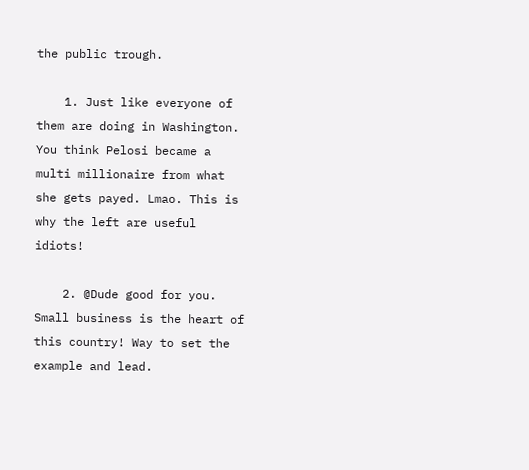the public trough.

    1. Just like everyone of them are doing in Washington. You think Pelosi became a multi millionaire from what she gets payed. Lmao. This is why the left are useful idiots!

    2. @Dude good for you. Small business is the heart of this country! Way to set the example and lead.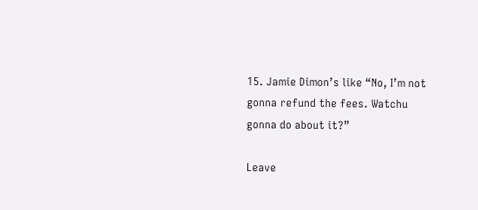15. Jamie Dimon’s like “No, I’m not gonna refund the fees. Watchu gonna do about it?”

Leave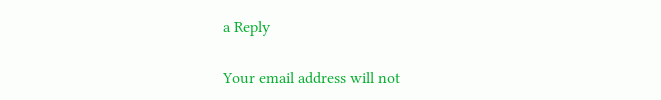a Reply

Your email address will not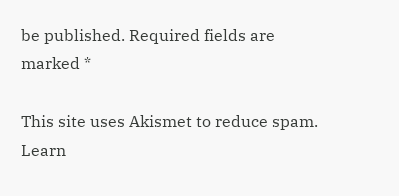be published. Required fields are marked *

This site uses Akismet to reduce spam. Learn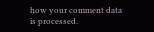how your comment data is processed.